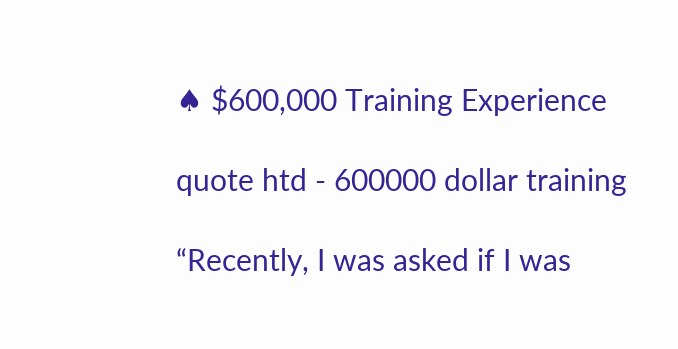♠ $600,000 Training Experience

quote htd - 600000 dollar training

“Recently, I was asked if I was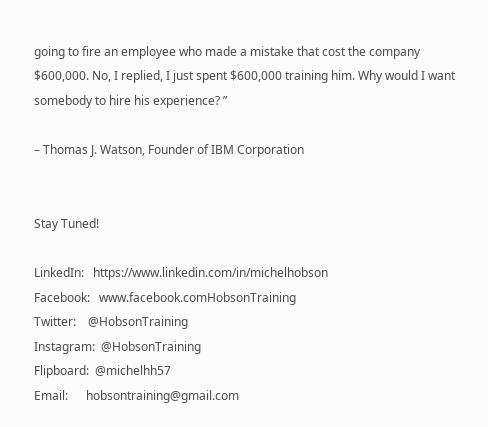going to fire an employee who made a mistake that cost the company $600,000. No, I replied, I just spent $600,000 training him. Why would I want somebody to hire his experience? ”

– Thomas J. Watson, Founder of IBM Corporation


Stay Tuned!

LinkedIn:   https://www.linkedin.com/in/michelhobson
Facebook:   www.facebook.comHobsonTraining
Twitter:    @HobsonTraining
Instagram:  @HobsonTraining
Flipboard:  @michelhh57
Email:      hobsontraining@gmail.com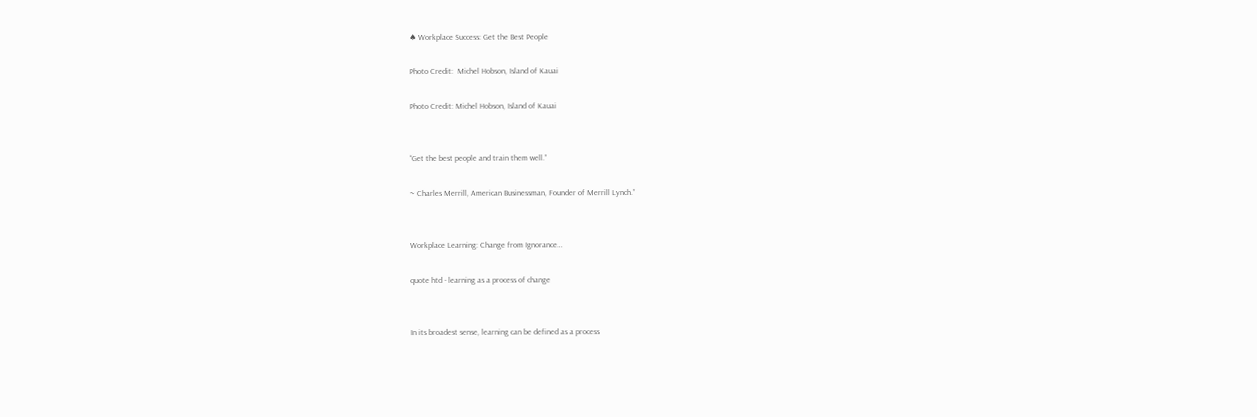♠ Workplace Success: Get the Best People

Photo Credit:  Michel Hobson, Island of Kauai

Photo Credit: Michel Hobson, Island of Kauai


“Get the best people and train them well.”

~ Charles Merrill, American Businessman, Founder of Merrill Lynch.”


Workplace Learning: Change from Ignorance…

quote htd - learning as a process of change


In its broadest sense, learning can be defined as a process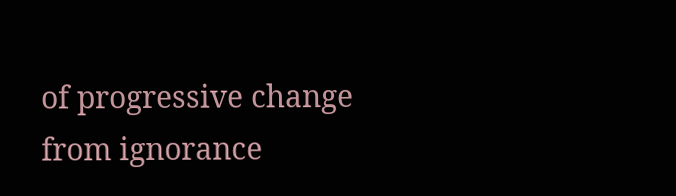of progressive change from ignorance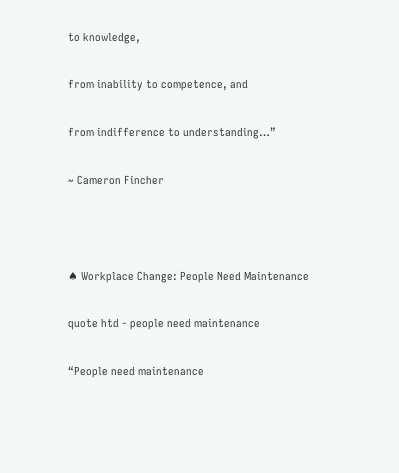to knowledge,

from inability to competence, and

from indifference to understanding…”

~ Cameron Fincher



♠ Workplace Change: People Need Maintenance

quote htd - people need maintenance

“People need maintenance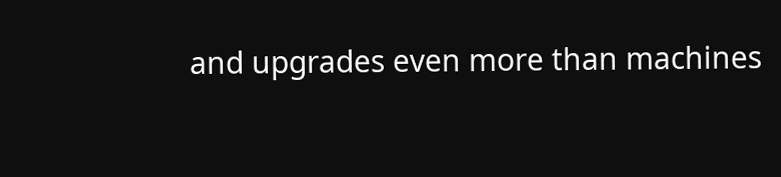and upgrades even more than machines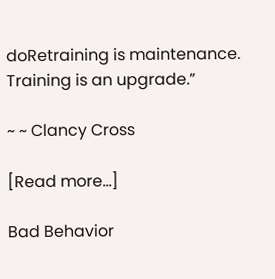doRetraining is maintenance. Training is an upgrade.”

~ ~ Clancy Cross

[Read more…]

Bad Behavior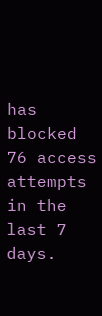has blocked 76 access attempts in the last 7 days.